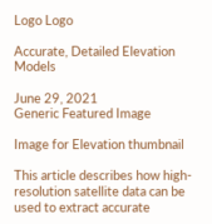Logo Logo

Accurate, Detailed Elevation Models

June 29, 2021
Generic Featured Image

Image for Elevation thumbnail

This article describes how high-resolution satellite data can be used to extract accurate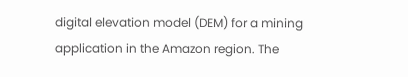digital elevation model (DEM) for a mining application in the Amazon region. The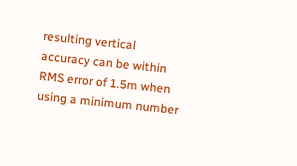resulting vertical accuracy can be within RMS error of 1.5m when using a minimum number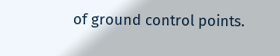of ground control points.